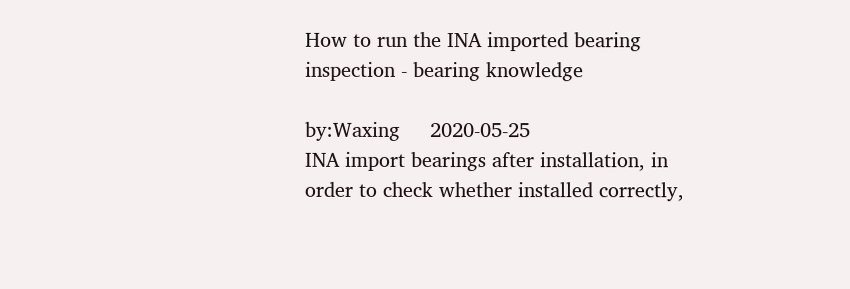How to run the INA imported bearing inspection - bearing knowledge

by:Waxing     2020-05-25
INA import bearings after installation, in order to check whether installed correctly,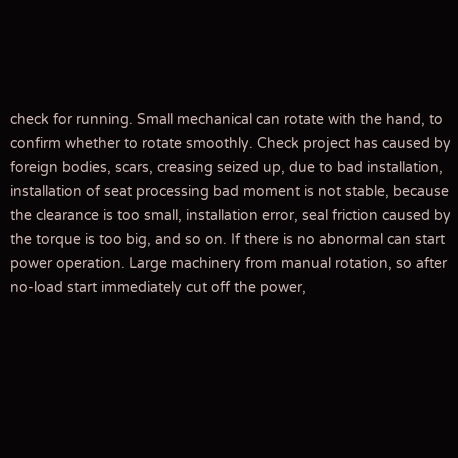check for running. Small mechanical can rotate with the hand, to confirm whether to rotate smoothly. Check project has caused by foreign bodies, scars, creasing seized up, due to bad installation, installation of seat processing bad moment is not stable, because the clearance is too small, installation error, seal friction caused by the torque is too big, and so on. If there is no abnormal can start power operation. Large machinery from manual rotation, so after no-load start immediately cut off the power,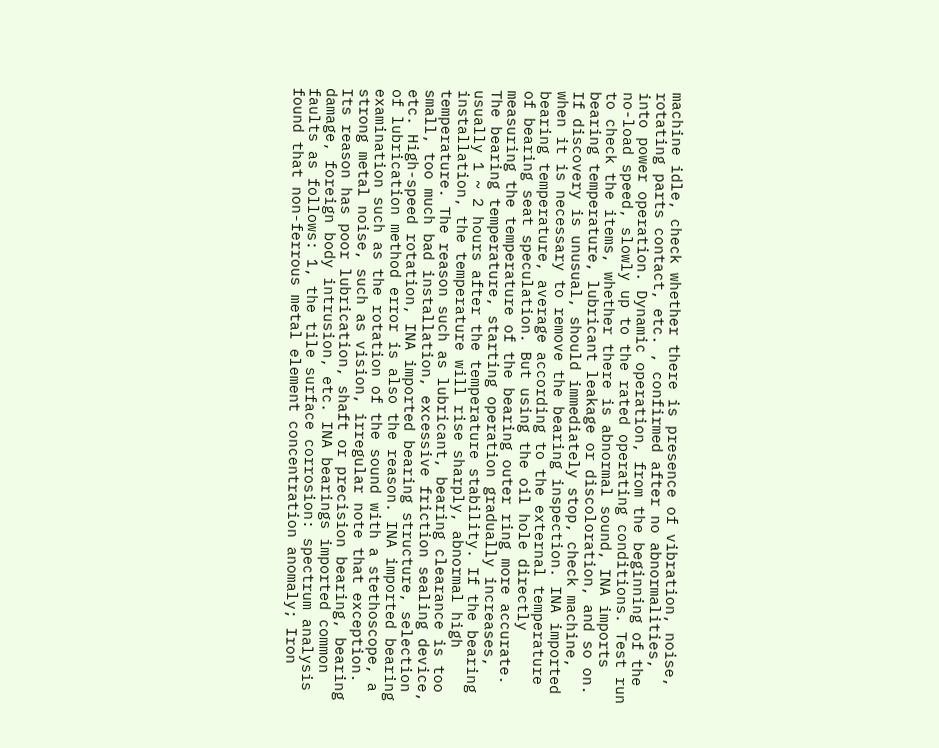machine idle, check whether there is presence of vibration, noise, rotating parts contact, etc. , confirmed after no abnormalities, into power operation. Dynamic operation, from the beginning of the no-load speed, slowly up to the rated operating conditions. Test run to check the items, whether there is abnormal sound, INA imports bearing temperature, lubricant leakage or discoloration, and so on. If discovery is unusual, should immediately stop, check machine, when it is necessary to remove the bearing inspection. INA imported bearing temperature, average according to the external temperature of bearing seat speculation. But using the oil hole directly measuring the temperature of the bearing outer ring more accurate. The bearing temperature, starting operation gradually increases, usually 1 ~ 2 hours after the temperature stability. If the bearing installation, the temperature will rise sharply, abnormal high temperature. The reason such as lubricant, bearing clearance is too small, too much bad installation, excessive friction sealing device, etc. High-speed rotation, INA imported bearing structure, selection of lubrication method error is also the reason. INA imported bearing examination such as the rotation of the sound with a stethoscope, a strong metal noise, such as vision, irregular note that exception. Its reason has poor lubrication, shaft or precision bearing, bearing damage, foreign body intrusion, etc. INA bearings imported common faults as follows: 1, the tile surface corrosion: spectrum analysis found that non-ferrous metal element concentration anomaly; Iron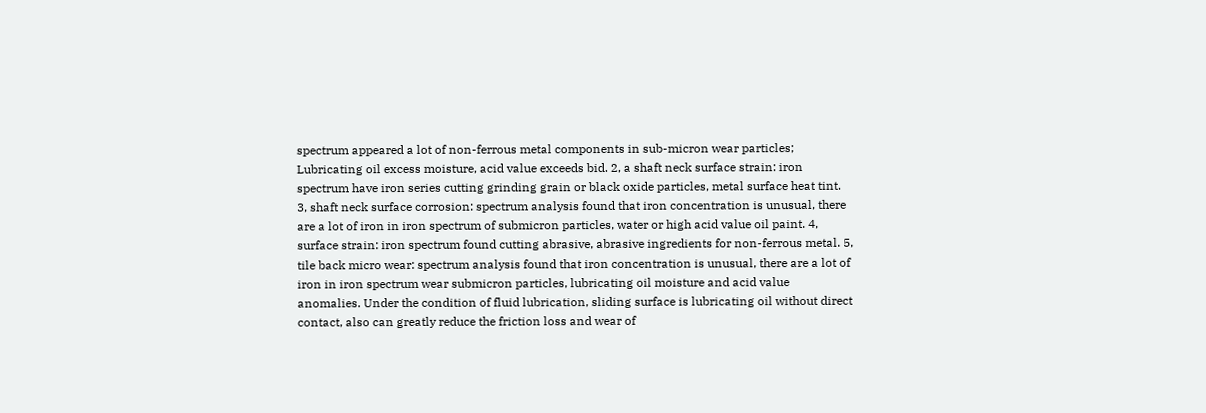spectrum appeared a lot of non-ferrous metal components in sub-micron wear particles; Lubricating oil excess moisture, acid value exceeds bid. 2, a shaft neck surface strain: iron spectrum have iron series cutting grinding grain or black oxide particles, metal surface heat tint. 3, shaft neck surface corrosion: spectrum analysis found that iron concentration is unusual, there are a lot of iron in iron spectrum of submicron particles, water or high acid value oil paint. 4, surface strain: iron spectrum found cutting abrasive, abrasive ingredients for non-ferrous metal. 5, tile back micro wear: spectrum analysis found that iron concentration is unusual, there are a lot of iron in iron spectrum wear submicron particles, lubricating oil moisture and acid value anomalies. Under the condition of fluid lubrication, sliding surface is lubricating oil without direct contact, also can greatly reduce the friction loss and wear of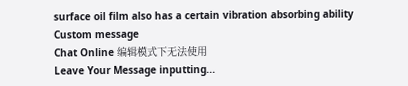surface oil film also has a certain vibration absorbing ability
Custom message
Chat Online 编辑模式下无法使用
Leave Your Message inputting...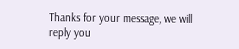Thanks for your message, we will reply you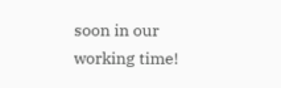soon in our working time!